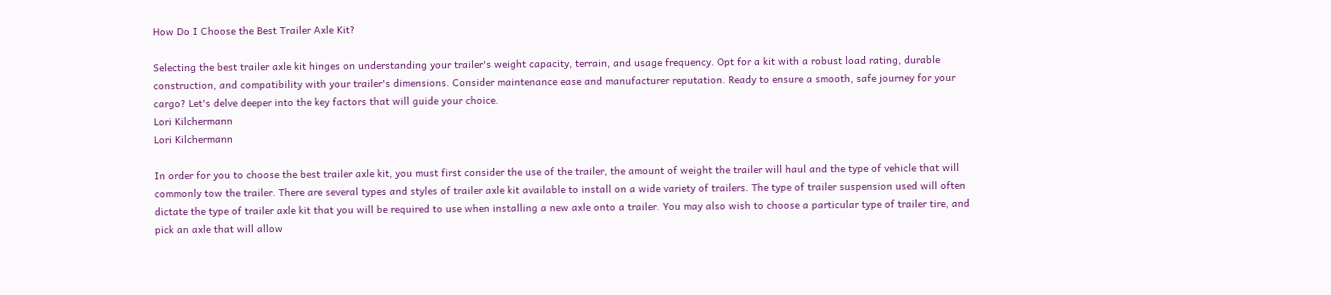How Do I Choose the Best Trailer Axle Kit?

Selecting the best trailer axle kit hinges on understanding your trailer's weight capacity, terrain, and usage frequency. Opt for a kit with a robust load rating, durable construction, and compatibility with your trailer's dimensions. Consider maintenance ease and manufacturer reputation. Ready to ensure a smooth, safe journey for your cargo? Let's delve deeper into the key factors that will guide your choice.
Lori Kilchermann
Lori Kilchermann

In order for you to choose the best trailer axle kit, you must first consider the use of the trailer, the amount of weight the trailer will haul and the type of vehicle that will commonly tow the trailer. There are several types and styles of trailer axle kit available to install on a wide variety of trailers. The type of trailer suspension used will often dictate the type of trailer axle kit that you will be required to use when installing a new axle onto a trailer. You may also wish to choose a particular type of trailer tire, and pick an axle that will allow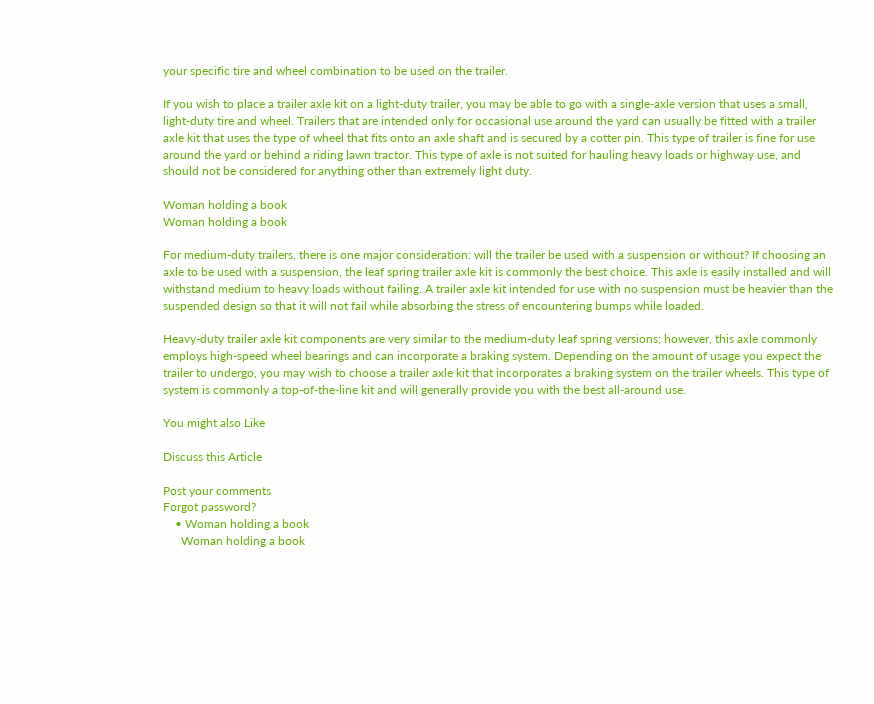your specific tire and wheel combination to be used on the trailer.

If you wish to place a trailer axle kit on a light-duty trailer, you may be able to go with a single-axle version that uses a small, light-duty tire and wheel. Trailers that are intended only for occasional use around the yard can usually be fitted with a trailer axle kit that uses the type of wheel that fits onto an axle shaft and is secured by a cotter pin. This type of trailer is fine for use around the yard or behind a riding lawn tractor. This type of axle is not suited for hauling heavy loads or highway use, and should not be considered for anything other than extremely light duty.

Woman holding a book
Woman holding a book

For medium-duty trailers, there is one major consideration: will the trailer be used with a suspension or without? If choosing an axle to be used with a suspension, the leaf spring trailer axle kit is commonly the best choice. This axle is easily installed and will withstand medium to heavy loads without failing. A trailer axle kit intended for use with no suspension must be heavier than the suspended design so that it will not fail while absorbing the stress of encountering bumps while loaded.

Heavy-duty trailer axle kit components are very similar to the medium-duty leaf spring versions; however, this axle commonly employs high-speed wheel bearings and can incorporate a braking system. Depending on the amount of usage you expect the trailer to undergo, you may wish to choose a trailer axle kit that incorporates a braking system on the trailer wheels. This type of system is commonly a top-of-the-line kit and will generally provide you with the best all-around use.

You might also Like

Discuss this Article

Post your comments
Forgot password?
    • Woman holding a book
      Woman holding a book